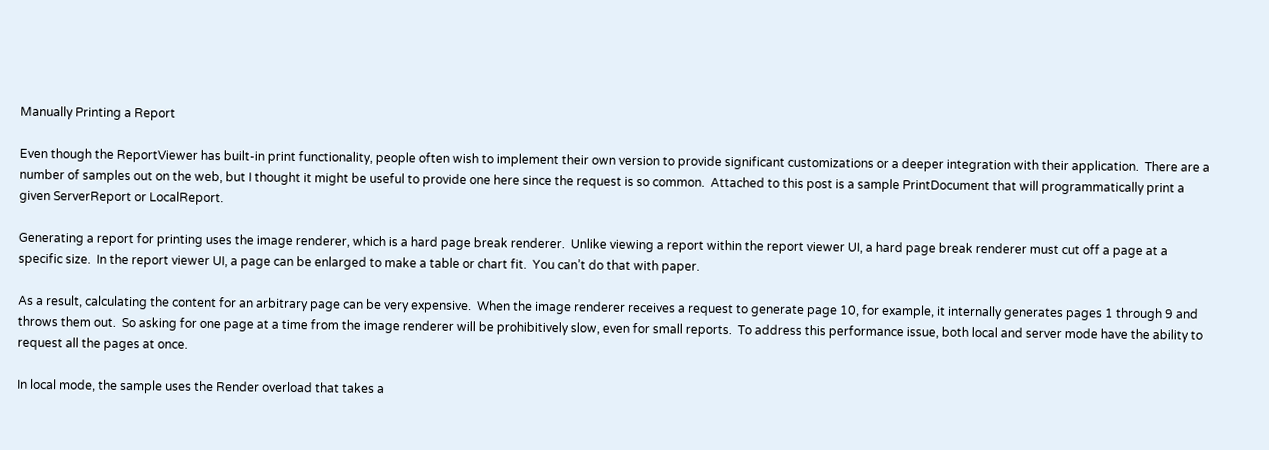Manually Printing a Report

Even though the ReportViewer has built-in print functionality, people often wish to implement their own version to provide significant customizations or a deeper integration with their application.  There are a number of samples out on the web, but I thought it might be useful to provide one here since the request is so common.  Attached to this post is a sample PrintDocument that will programmatically print a given ServerReport or LocalReport.

Generating a report for printing uses the image renderer, which is a hard page break renderer.  Unlike viewing a report within the report viewer UI, a hard page break renderer must cut off a page at a specific size.  In the report viewer UI, a page can be enlarged to make a table or chart fit.  You can’t do that with paper.

As a result, calculating the content for an arbitrary page can be very expensive.  When the image renderer receives a request to generate page 10, for example, it internally generates pages 1 through 9 and throws them out.  So asking for one page at a time from the image renderer will be prohibitively slow, even for small reports.  To address this performance issue, both local and server mode have the ability to request all the pages at once.

In local mode, the sample uses the Render overload that takes a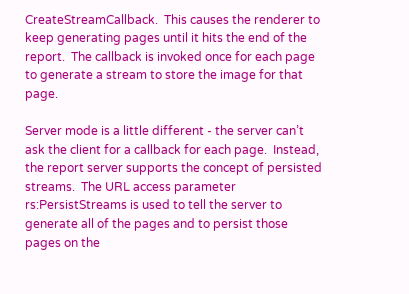CreateStreamCallback.  This causes the renderer to keep generating pages until it hits the end of the report.  The callback is invoked once for each page to generate a stream to store the image for that page.

Server mode is a little different - the server can’t ask the client for a callback for each page.  Instead, the report server supports the concept of persisted streams.  The URL access parameter rs:PersistStreams is used to tell the server to generate all of the pages and to persist those pages on the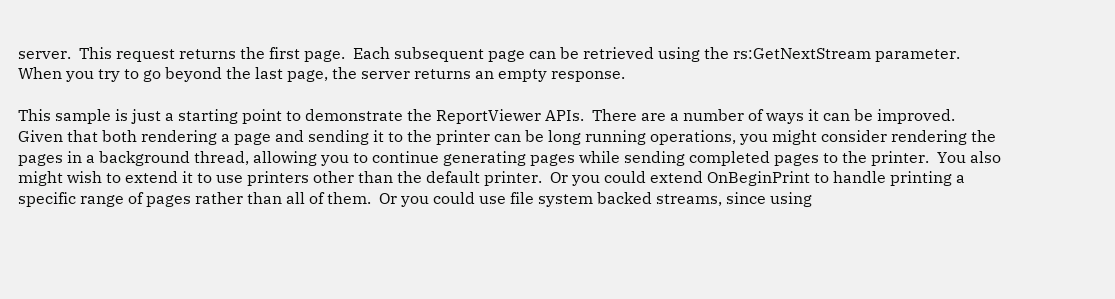server.  This request returns the first page.  Each subsequent page can be retrieved using the rs:GetNextStream parameter.  When you try to go beyond the last page, the server returns an empty response.

This sample is just a starting point to demonstrate the ReportViewer APIs.  There are a number of ways it can be improved.  Given that both rendering a page and sending it to the printer can be long running operations, you might consider rendering the pages in a background thread, allowing you to continue generating pages while sending completed pages to the printer.  You also might wish to extend it to use printers other than the default printer.  Or you could extend OnBeginPrint to handle printing a specific range of pages rather than all of them.  Or you could use file system backed streams, since using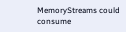MemoryStreams could consume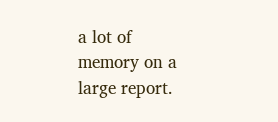a lot of memory on a large report.